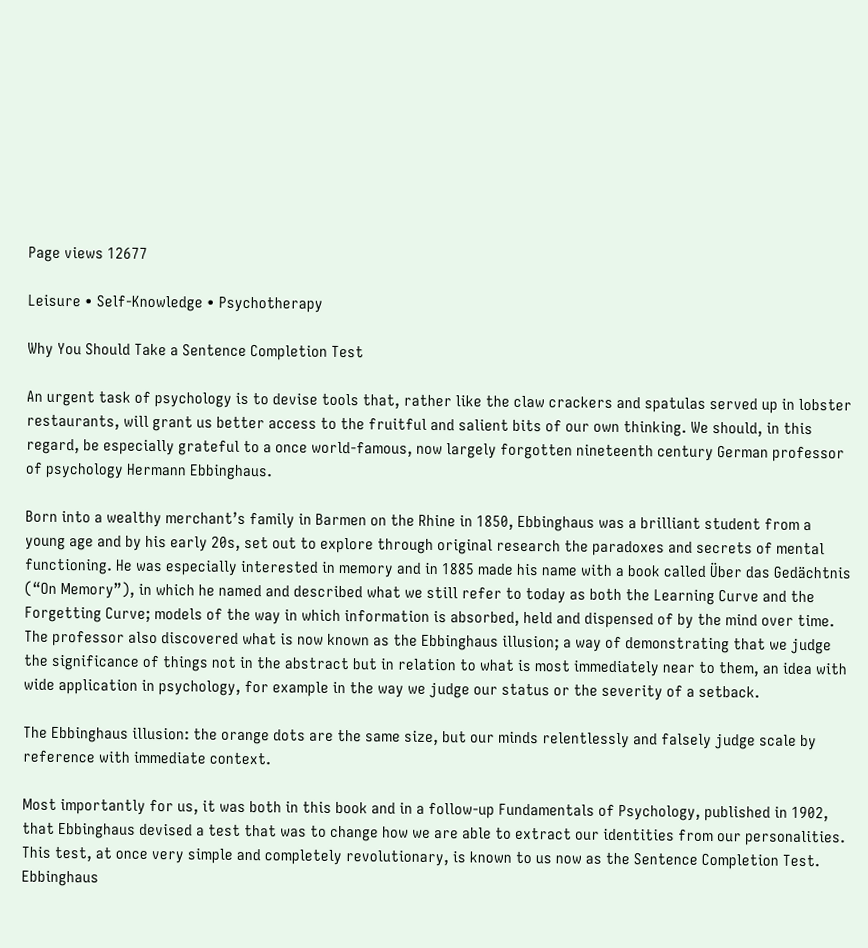Page views 12677

Leisure • Self-Knowledge • Psychotherapy

Why You Should Take a Sentence Completion Test

An urgent task of psychology is to devise tools that, rather like the claw crackers and spatulas served up in lobster restaurants, will grant us better access to the fruitful and salient bits of our own thinking. We should, in this regard, be especially grateful to a once world-famous, now largely forgotten nineteenth century German professor of psychology Hermann Ebbinghaus.

Born into a wealthy merchant’s family in Barmen on the Rhine in 1850, Ebbinghaus was a brilliant student from a young age and by his early 20s, set out to explore through original research the paradoxes and secrets of mental functioning. He was especially interested in memory and in 1885 made his name with a book called Über das Gedächtnis (“On Memory”), in which he named and described what we still refer to today as both the Learning Curve and the Forgetting Curve; models of the way in which information is absorbed, held and dispensed of by the mind over time. The professor also discovered what is now known as the Ebbinghaus illusion; a way of demonstrating that we judge the significance of things not in the abstract but in relation to what is most immediately near to them, an idea with wide application in psychology, for example in the way we judge our status or the severity of a setback.

The Ebbinghaus illusion: the orange dots are the same size, but our minds relentlessly and falsely judge scale by reference with immediate context.

Most importantly for us, it was both in this book and in a follow-up Fundamentals of Psychology, published in 1902, that Ebbinghaus devised a test that was to change how we are able to extract our identities from our personalities. This test, at once very simple and completely revolutionary, is known to us now as the Sentence Completion Test. Ebbinghaus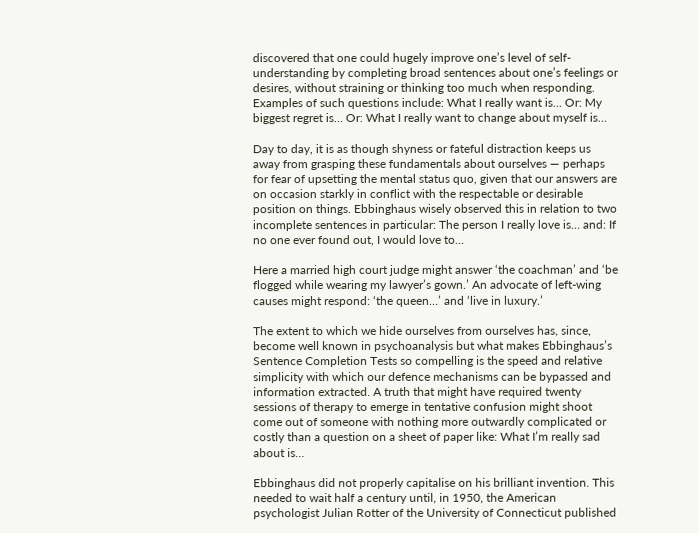discovered that one could hugely improve one’s level of self-understanding by completing broad sentences about one’s feelings or desires, without straining or thinking too much when responding. Examples of such questions include: What I really want is… Or: My biggest regret is… Or: What I really want to change about myself is…

Day to day, it is as though shyness or fateful distraction keeps us away from grasping these fundamentals about ourselves — perhaps for fear of upsetting the mental status quo, given that our answers are on occasion starkly in conflict with the respectable or desirable position on things. Ebbinghaus wisely observed this in relation to two incomplete sentences in particular: The person I really love is… and: If no one ever found out, I would love to…

Here a married high court judge might answer ‘the coachman’ and ‘be flogged while wearing my lawyer’s gown.’ An advocate of left-wing causes might respond: ‘the queen…’ and ‘live in luxury.’

The extent to which we hide ourselves from ourselves has, since, become well known in psychoanalysis but what makes Ebbinghaus’s Sentence Completion Tests so compelling is the speed and relative simplicity with which our defence mechanisms can be bypassed and information extracted. A truth that might have required twenty sessions of therapy to emerge in tentative confusion might shoot come out of someone with nothing more outwardly complicated or costly than a question on a sheet of paper like: What I’m really sad about is…

Ebbinghaus did not properly capitalise on his brilliant invention. This needed to wait half a century until, in 1950, the American psychologist Julian Rotter of the University of Connecticut published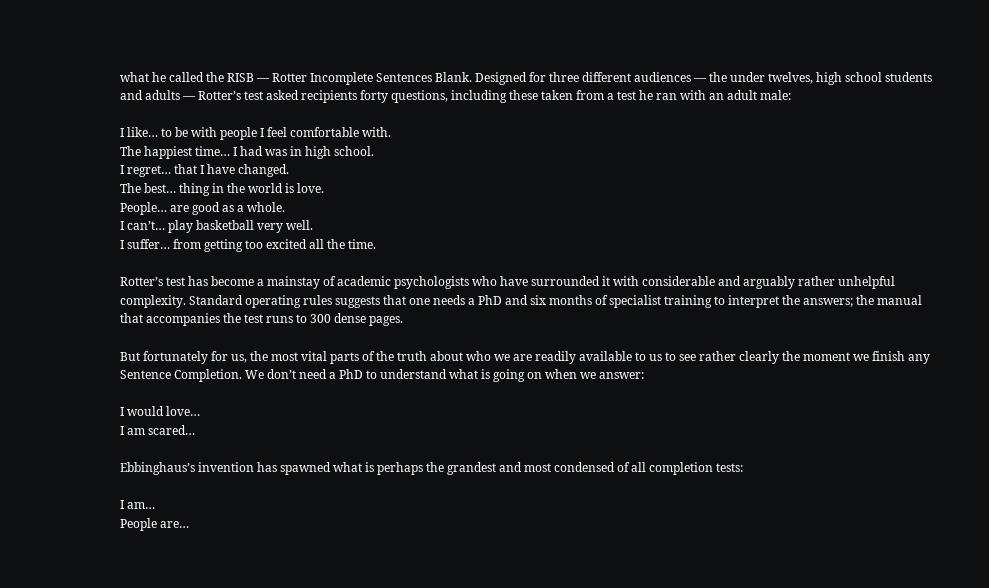what he called the RISB — Rotter Incomplete Sentences Blank. Designed for three different audiences — the under twelves, high school students and adults — Rotter’s test asked recipients forty questions, including these taken from a test he ran with an adult male:

I like… to be with people I feel comfortable with.
The happiest time… I had was in high school.
I regret… that I have changed.
The best… thing in the world is love.
People… are good as a whole.
I can’t… play basketball very well.
I suffer… from getting too excited all the time.

Rotter’s test has become a mainstay of academic psychologists who have surrounded it with considerable and arguably rather unhelpful complexity. Standard operating rules suggests that one needs a PhD and six months of specialist training to interpret the answers; the manual that accompanies the test runs to 300 dense pages.

But fortunately for us, the most vital parts of the truth about who we are readily available to us to see rather clearly the moment we finish any Sentence Completion. We don’t need a PhD to understand what is going on when we answer:

I would love…
I am scared…

Ebbinghaus’s invention has spawned what is perhaps the grandest and most condensed of all completion tests:

I am…
People are…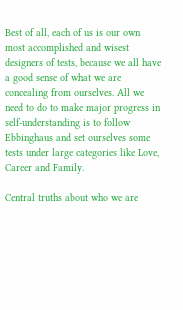Best of all, each of us is our own most accomplished and wisest designers of tests, because we all have a good sense of what we are concealing from ourselves. All we need to do to make major progress in self-understanding is to follow Ebbinghaus and set ourselves some tests under large categories like Love, Career and Family.

Central truths about who we are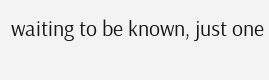waiting to be known, just one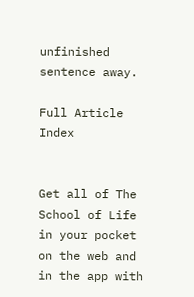unfinished sentence away.

Full Article Index


Get all of The School of Life in your pocket on the web and in the app with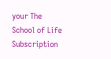your The School of Life Subscription